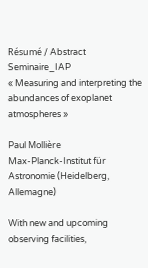Résumé / Abstract Seminaire_IAP
« Measuring and interpreting the abundances of exoplanet atmospheres »

Paul Mollière
Max-Planck-Institut für Astronomie (Heidelberg, Allemagne)

With new and upcoming observing facilities,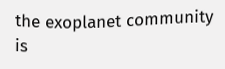the exoplanet community is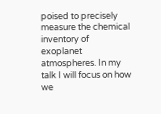poised to precisely measure the chemical inventory of exoplanet atmospheres. In my talk I will focus on how we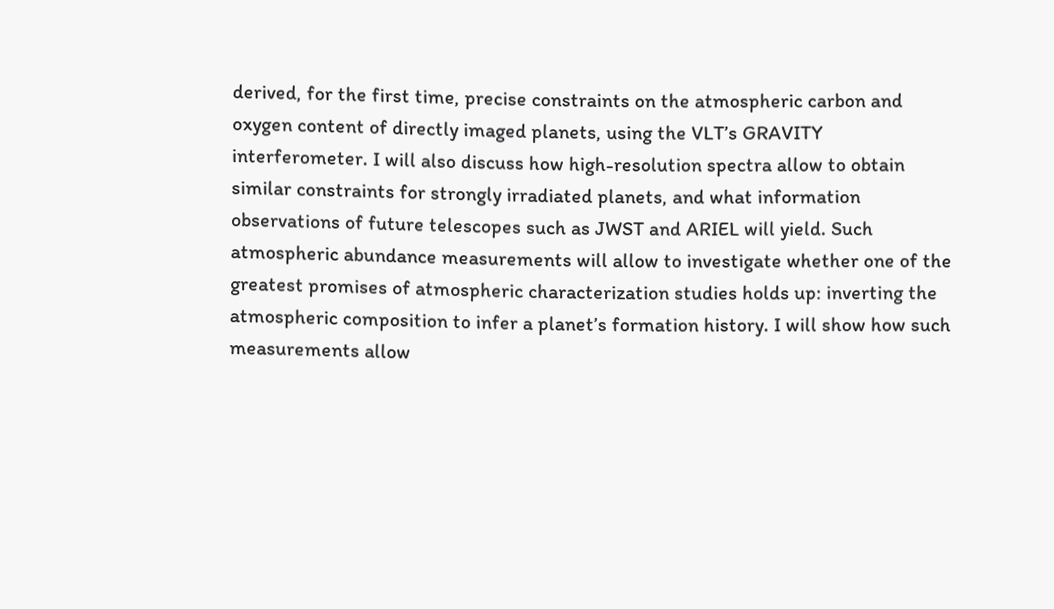derived, for the first time, precise constraints on the atmospheric carbon and oxygen content of directly imaged planets, using the VLT’s GRAVITY interferometer. I will also discuss how high-resolution spectra allow to obtain similar constraints for strongly irradiated planets, and what information observations of future telescopes such as JWST and ARIEL will yield. Such atmospheric abundance measurements will allow to investigate whether one of the greatest promises of atmospheric characterization studies holds up: inverting the atmospheric composition to infer a planet’s formation history. I will show how such measurements allow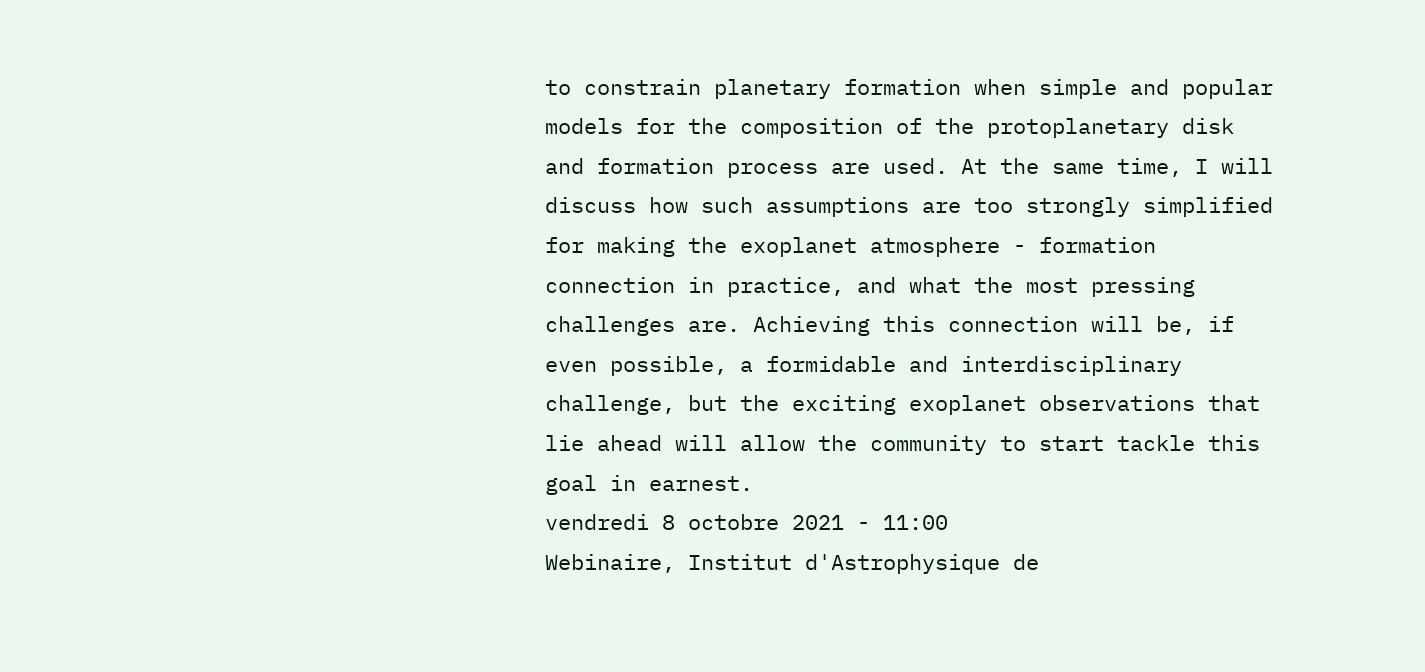to constrain planetary formation when simple and popular models for the composition of the protoplanetary disk and formation process are used. At the same time, I will discuss how such assumptions are too strongly simplified for making the exoplanet atmosphere - formation connection in practice, and what the most pressing challenges are. Achieving this connection will be, if even possible, a formidable and interdisciplinary challenge, but the exciting exoplanet observations that lie ahead will allow the community to start tackle this goal in earnest.
vendredi 8 octobre 2021 - 11:00
Webinaire, Institut d'Astrophysique de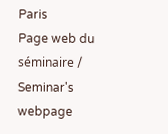Paris
Page web du séminaire / Seminar's webpage